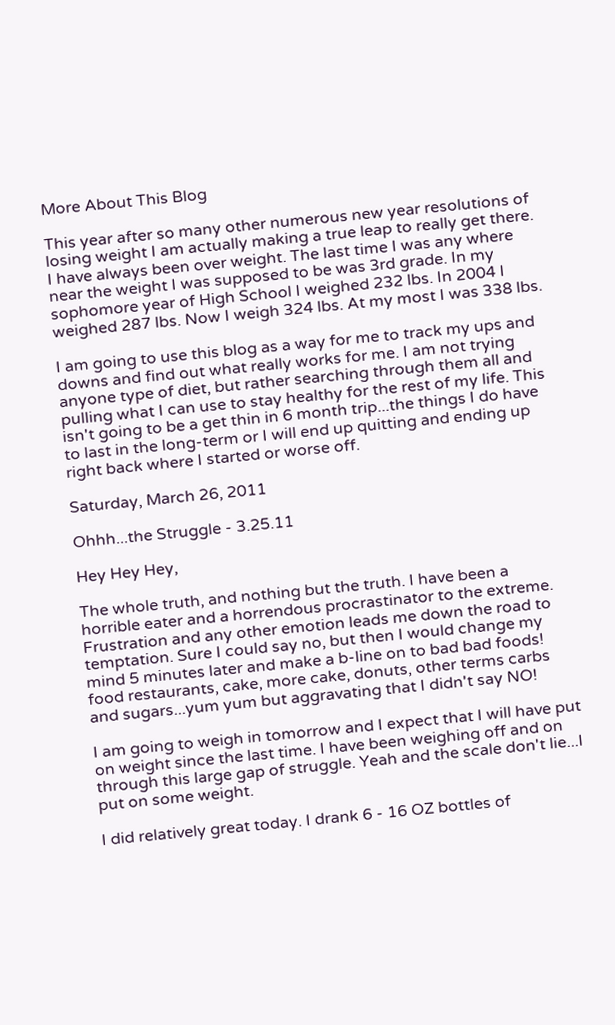More About This Blog

This year after so many other numerous new year resolutions of losing weight I am actually making a true leap to really get there. I have always been over weight. The last time I was any where near the weight I was supposed to be was 3rd grade. In my sophomore year of High School I weighed 232 lbs. In 2004 I weighed 287 lbs. Now I weigh 324 lbs. At my most I was 338 lbs.

I am going to use this blog as a way for me to track my ups and downs and find out what really works for me. I am not trying anyone type of diet, but rather searching through them all and pulling what I can use to stay healthy for the rest of my life. This isn't going to be a get thin in 6 month trip...the things I do have to last in the long-term or I will end up quitting and ending up right back where I started or worse off.

Saturday, March 26, 2011

Ohhh...the Struggle - 3.25.11

Hey Hey Hey,

The whole truth, and nothing but the truth. I have been a horrible eater and a horrendous procrastinator to the extreme. Frustration and any other emotion leads me down the road to temptation. Sure I could say no, but then I would change my mind 5 minutes later and make a b-line on to bad bad foods! food restaurants, cake, more cake, donuts, other terms carbs and sugars...yum yum but aggravating that I didn't say NO!

I am going to weigh in tomorrow and I expect that I will have put on weight since the last time. I have been weighing off and on through this large gap of struggle. Yeah and the scale don't lie...I put on some weight.

I did relatively great today. I drank 6 - 16 OZ bottles of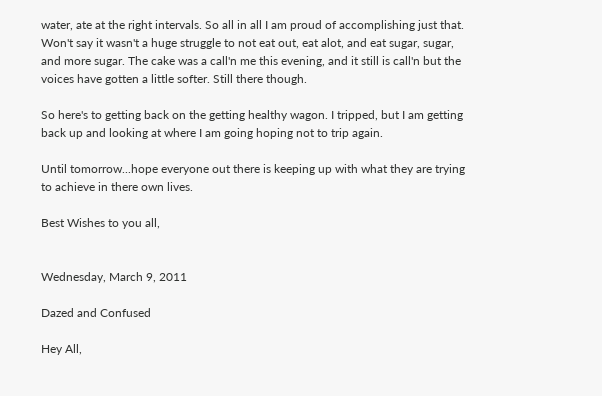water, ate at the right intervals. So all in all I am proud of accomplishing just that. Won't say it wasn't a huge struggle to not eat out, eat alot, and eat sugar, sugar, and more sugar. The cake was a call'n me this evening, and it still is call'n but the voices have gotten a little softer. Still there though.

So here's to getting back on the getting healthy wagon. I tripped, but I am getting back up and looking at where I am going hoping not to trip again.

Until tomorrow...hope everyone out there is keeping up with what they are trying to achieve in there own lives.

Best Wishes to you all,


Wednesday, March 9, 2011

Dazed and Confused

Hey All,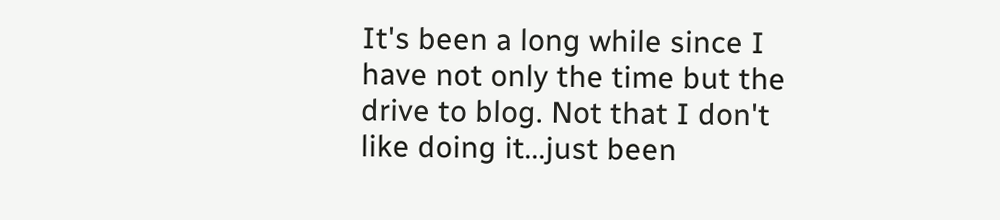It's been a long while since I have not only the time but the drive to blog. Not that I don't like doing it...just been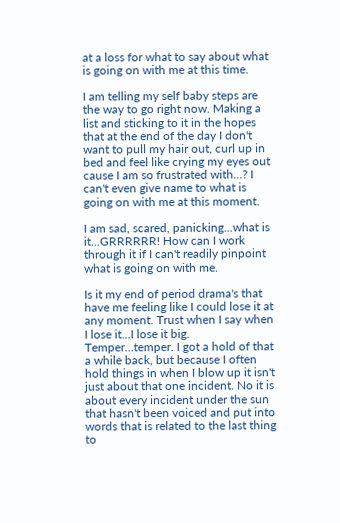at a loss for what to say about what is going on with me at this time.

I am telling my self baby steps are the way to go right now. Making a list and sticking to it in the hopes that at the end of the day I don't want to pull my hair out, curl up in bed and feel like crying my eyes out cause I am so frustrated with...? I can't even give name to what is going on with me at this moment.

I am sad, scared, panicking...what is it...GRRRRRR! How can I work through it if I can't readily pinpoint what is going on with me.

Is it my end of period drama's that have me feeling like I could lose it at any moment. Trust when I say when I lose it...I lose it big. Temper...temper. I got a hold of that a while back, but because I often hold things in when I blow up it isn't just about that one incident. No it is about every incident under the sun that hasn't been voiced and put into words that is related to the last thing to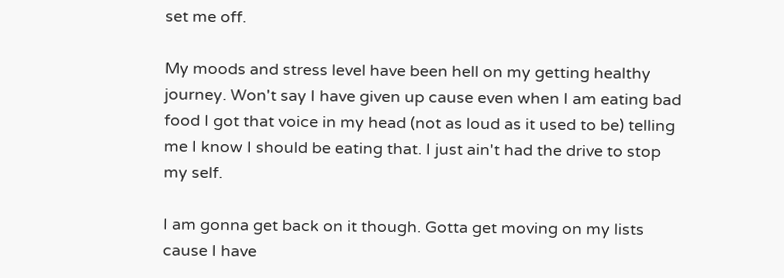set me off.

My moods and stress level have been hell on my getting healthy journey. Won't say I have given up cause even when I am eating bad food I got that voice in my head (not as loud as it used to be) telling me I know I should be eating that. I just ain't had the drive to stop my self.

I am gonna get back on it though. Gotta get moving on my lists cause I have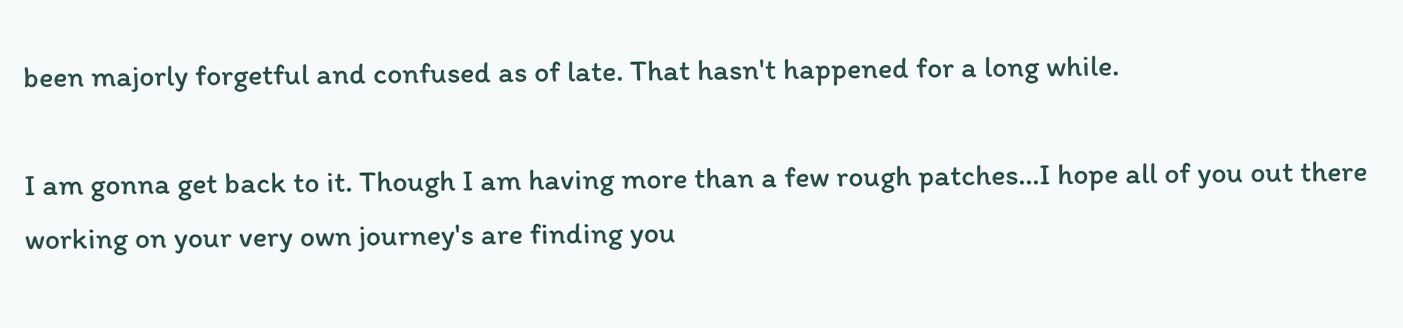been majorly forgetful and confused as of late. That hasn't happened for a long while.

I am gonna get back to it. Though I am having more than a few rough patches...I hope all of you out there working on your very own journey's are finding you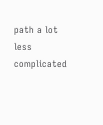path a lot less complicated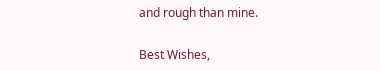and rough than mine.

Best Wishes,